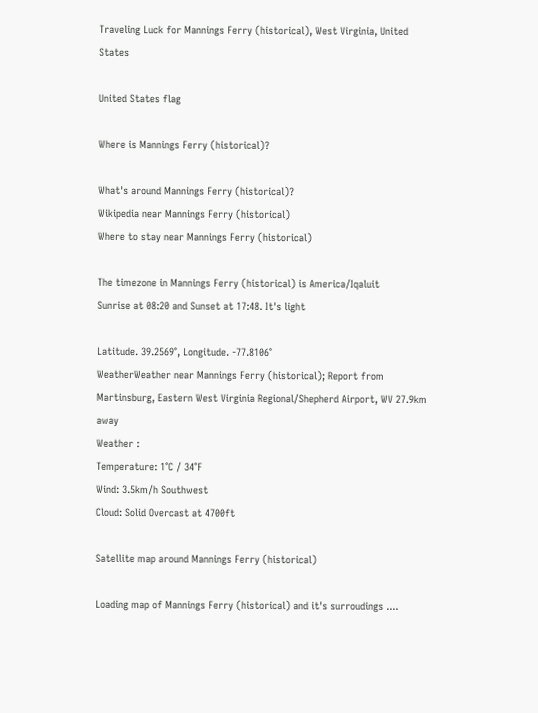Traveling Luck for Mannings Ferry (historical), West Virginia, United States

United States flag

Where is Mannings Ferry (historical)?

What's around Mannings Ferry (historical)?
Wikipedia near Mannings Ferry (historical)
Where to stay near Mannings Ferry (historical)

The timezone in Mannings Ferry (historical) is America/Iqaluit
Sunrise at 08:20 and Sunset at 17:48. It's light

Latitude. 39.2569°, Longitude. -77.8106°
WeatherWeather near Mannings Ferry (historical); Report from Martinsburg, Eastern West Virginia Regional/Shepherd Airport, WV 27.9km away
Weather :
Temperature: 1°C / 34°F
Wind: 3.5km/h Southwest
Cloud: Solid Overcast at 4700ft

Satellite map around Mannings Ferry (historical)

Loading map of Mannings Ferry (historical) and it's surroudings ....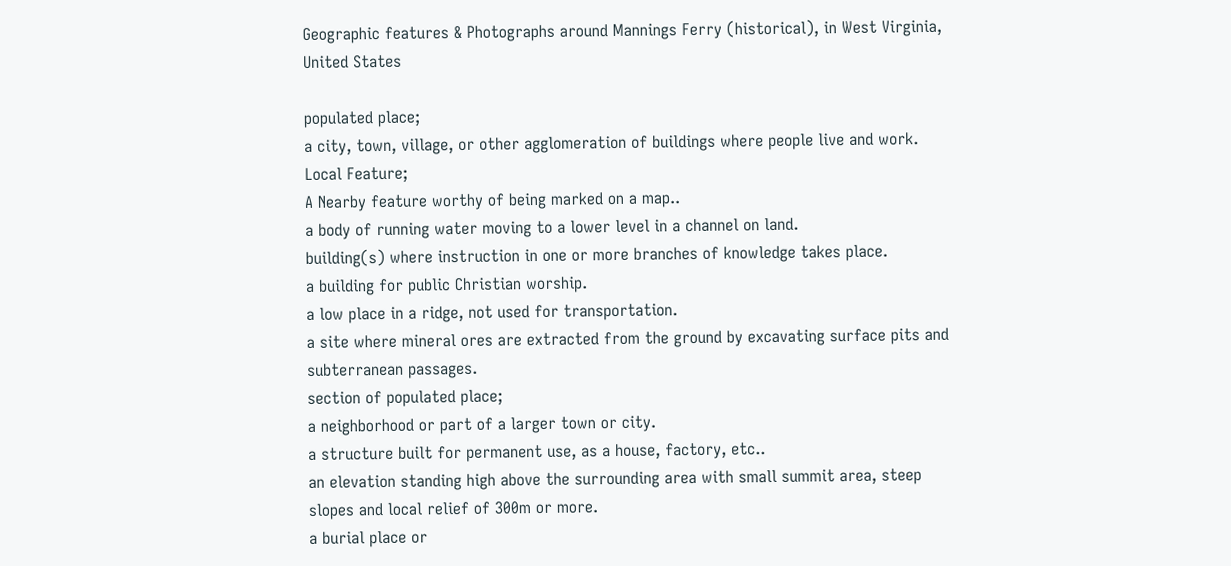Geographic features & Photographs around Mannings Ferry (historical), in West Virginia, United States

populated place;
a city, town, village, or other agglomeration of buildings where people live and work.
Local Feature;
A Nearby feature worthy of being marked on a map..
a body of running water moving to a lower level in a channel on land.
building(s) where instruction in one or more branches of knowledge takes place.
a building for public Christian worship.
a low place in a ridge, not used for transportation.
a site where mineral ores are extracted from the ground by excavating surface pits and subterranean passages.
section of populated place;
a neighborhood or part of a larger town or city.
a structure built for permanent use, as a house, factory, etc..
an elevation standing high above the surrounding area with small summit area, steep slopes and local relief of 300m or more.
a burial place or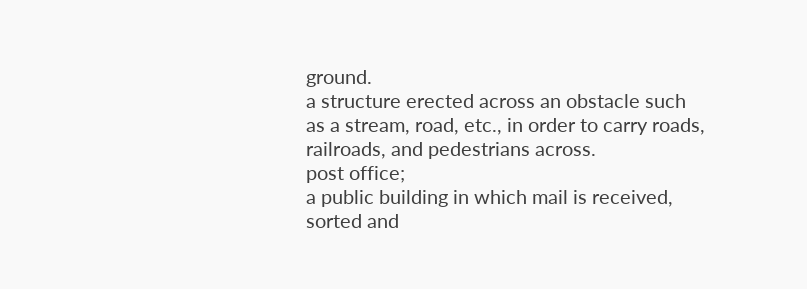ground.
a structure erected across an obstacle such as a stream, road, etc., in order to carry roads, railroads, and pedestrians across.
post office;
a public building in which mail is received, sorted and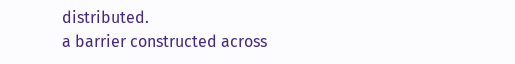distributed.
a barrier constructed across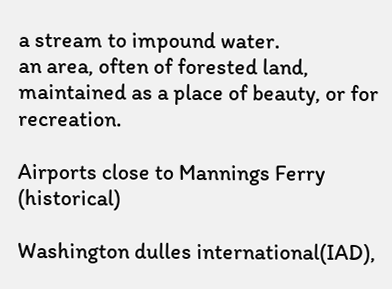a stream to impound water.
an area, often of forested land, maintained as a place of beauty, or for recreation.

Airports close to Mannings Ferry (historical)

Washington dulles international(IAD),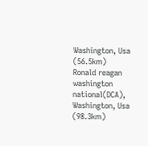Washington, Usa (56.5km)
Ronald reagan washington national(DCA), Washington, Usa (98.3km)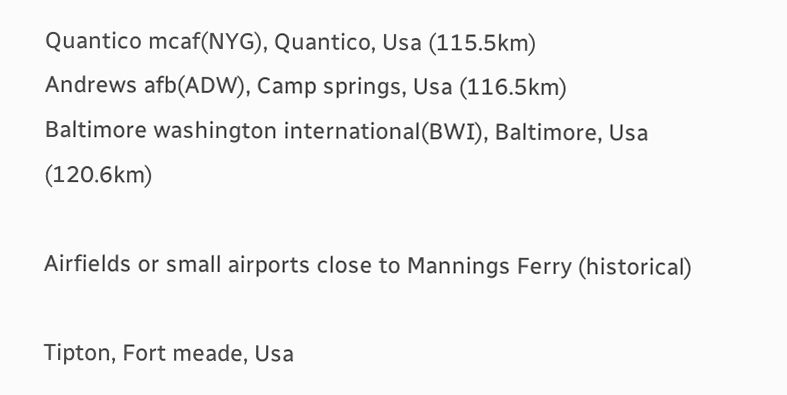Quantico mcaf(NYG), Quantico, Usa (115.5km)
Andrews afb(ADW), Camp springs, Usa (116.5km)
Baltimore washington international(BWI), Baltimore, Usa (120.6km)

Airfields or small airports close to Mannings Ferry (historical)

Tipton, Fort meade, Usa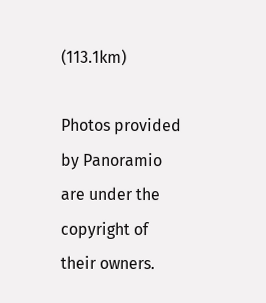(113.1km)

Photos provided by Panoramio are under the copyright of their owners.